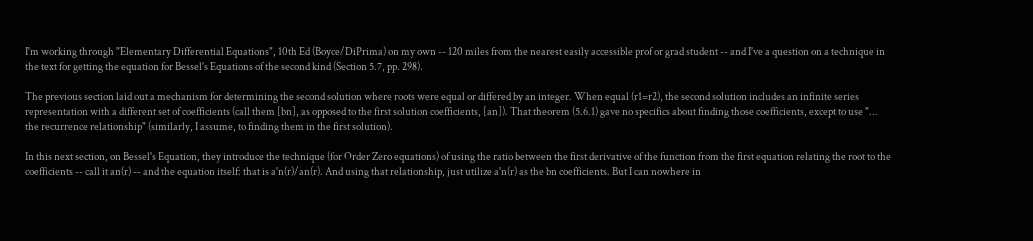I'm working through "Elementary Differential Equations", 10th Ed (Boyce/DiPrima) on my own -- 120 miles from the nearest easily accessible prof or grad student -- and I've a question on a technique in the text for getting the equation for Bessel's Equations of the second kind (Section 5.7, pp. 298).

The previous section laid out a mechanism for determining the second solution where roots were equal or differed by an integer. When equal (r1=r2), the second solution includes an infinite series representation with a different set of coefficients (call them [bn], as opposed to the first solution coefficients, [an]). That theorem (5.6.1) gave no specifics about finding those coefficients, except to use "... the recurrence relationship" (similarly, I assume, to finding them in the first solution).

In this next section, on Bessel's Equation, they introduce the technique (for Order Zero equations) of using the ratio between the first derivative of the function from the first equation relating the root to the coefficients -- call it an(r) -- and the equation itself: that is a'n(r)/an(r). And using that relationship, just utilize a'n(r) as the bn coefficients. But I can nowhere in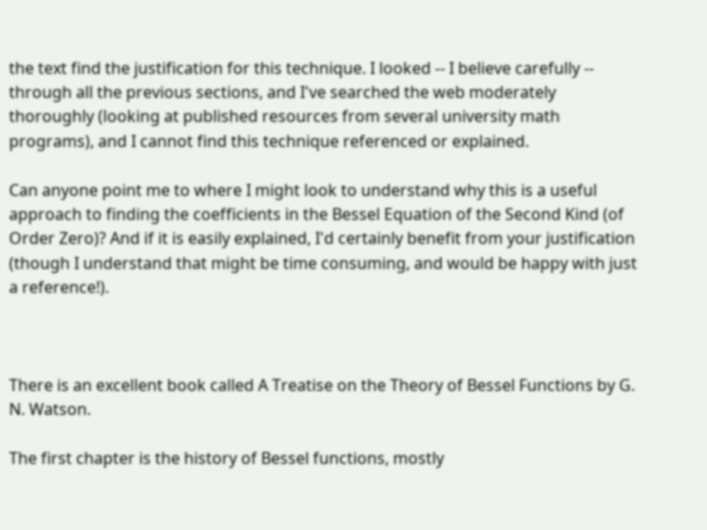the text find the justification for this technique. I looked -- I believe carefully -- through all the previous sections, and I've searched the web moderately thoroughly (looking at published resources from several university math programs), and I cannot find this technique referenced or explained.

Can anyone point me to where I might look to understand why this is a useful approach to finding the coefficients in the Bessel Equation of the Second Kind (of Order Zero)? And if it is easily explained, I'd certainly benefit from your justification (though I understand that might be time consuming, and would be happy with just a reference!).



There is an excellent book called A Treatise on the Theory of Bessel Functions by G. N. Watson.

The first chapter is the history of Bessel functions, mostly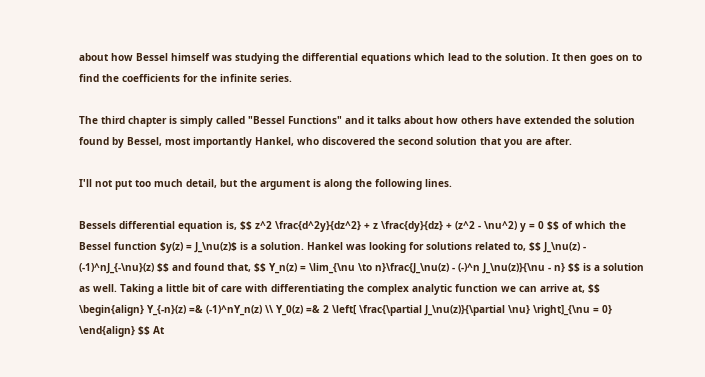about how Bessel himself was studying the differential equations which lead to the solution. It then goes on to find the coefficients for the infinite series.

The third chapter is simply called "Bessel Functions" and it talks about how others have extended the solution found by Bessel, most importantly Hankel, who discovered the second solution that you are after.

I'll not put too much detail, but the argument is along the following lines.

Bessels differential equation is, $$ z^2 \frac{d^2y}{dz^2} + z \frac{dy}{dz} + (z^2 - \nu^2) y = 0 $$ of which the Bessel function $y(z) = J_\nu(z)$ is a solution. Hankel was looking for solutions related to, $$ J_\nu(z) - (-1)^nJ_{-\nu}(z) $$ and found that, $$ Y_n(z) = \lim_{\nu \to n}\frac{J_\nu(z) - (-)^n J_\nu(z)}{\nu - n} $$ is a solution as well. Taking a little bit of care with differentiating the complex analytic function we can arrive at, $$ \begin{align} Y_{-n}(z) =& (-1)^nY_n(z) \\ Y_0(z) =& 2 \left[ \frac{\partial J_\nu(z)}{\partial \nu} \right]_{\nu = 0} \end{align} $$ At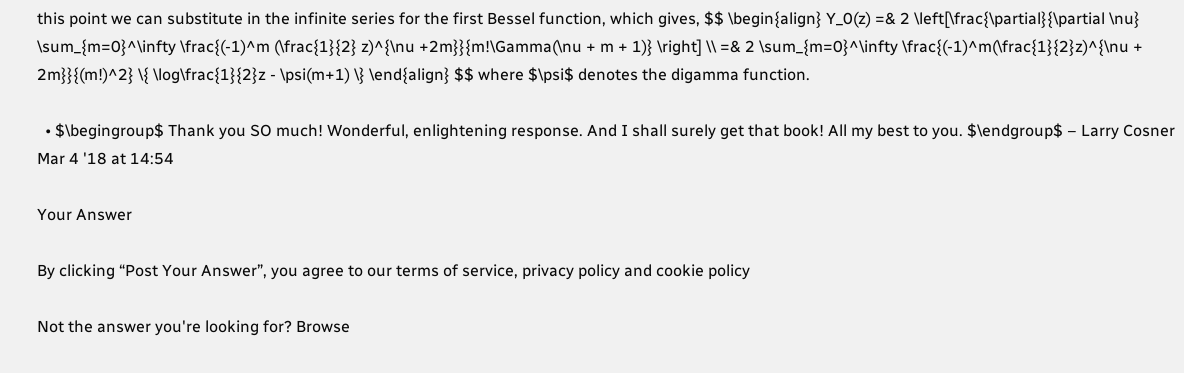this point we can substitute in the infinite series for the first Bessel function, which gives, $$ \begin{align} Y_0(z) =& 2 \left[\frac{\partial}{\partial \nu} \sum_{m=0}^\infty \frac{(-1)^m (\frac{1}{2} z)^{\nu +2m}}{m!\Gamma(\nu + m + 1)} \right] \\ =& 2 \sum_{m=0}^\infty \frac{(-1)^m(\frac{1}{2}z)^{\nu + 2m}}{(m!)^2} \{ \log\frac{1}{2}z - \psi(m+1) \} \end{align} $$ where $\psi$ denotes the digamma function.

  • $\begingroup$ Thank you SO much! Wonderful, enlightening response. And I shall surely get that book! All my best to you. $\endgroup$ – Larry Cosner Mar 4 '18 at 14:54

Your Answer

By clicking “Post Your Answer”, you agree to our terms of service, privacy policy and cookie policy

Not the answer you're looking for? Browse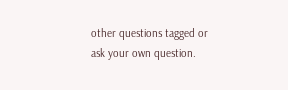other questions tagged or ask your own question.